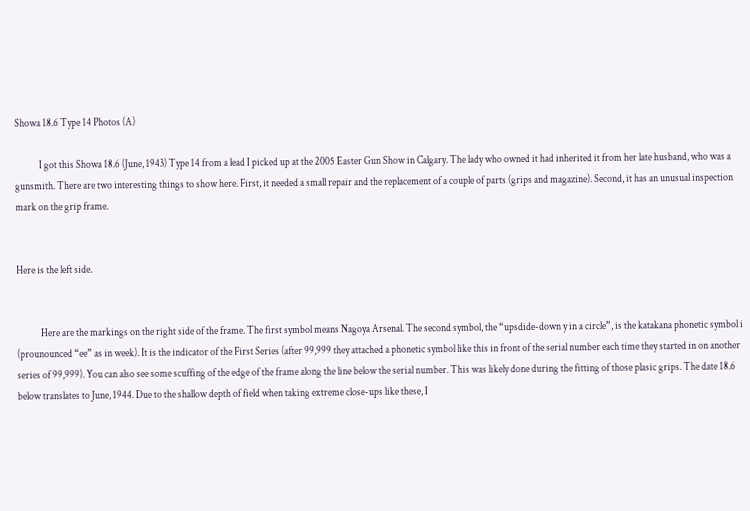Showa 18.6 Type 14 Photos (A)

            I got this Showa 18.6 (June, 1943) Type 14 from a lead I picked up at the 2005 Easter Gun Show in Calgary. The lady who owned it had inherited it from her late husband, who was a gunsmith. There are two interesting things to show here. First, it needed a small repair and the replacement of a couple of parts (grips and magazine). Second, it has an unusual inspection mark on the grip frame.


Here is the left side.


            Here are the markings on the right side of the frame. The first symbol means Nagoya Arsenal. The second symbol, the “upsdide-down y in a circle”, is the katakana phonetic symbol i (prounounced “ee” as in week). It is the indicator of the First Series (after 99,999 they attached a phonetic symbol like this in front of the serial number each time they started in on another series of 99,999). You can also see some scuffing of the edge of the frame along the line below the serial number. This was likely done during the fitting of those plasic grips. The date 18.6 below translates to June, 1944. Due to the shallow depth of field when taking extreme close-ups like these, I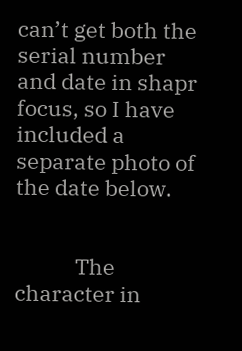can’t get both the serial number and date in shapr focus, so I have included a separate photo of the date below.


            The character in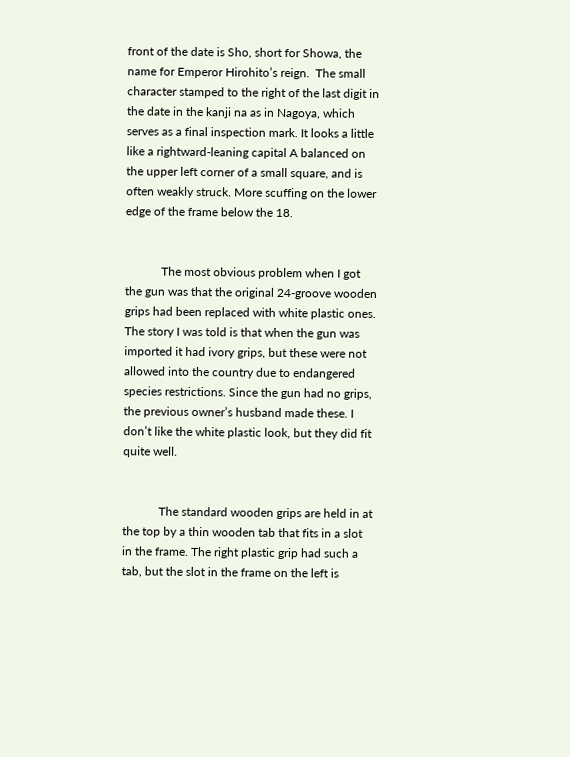front of the date is Sho, short for Showa, the name for Emperor Hirohito’s reign.  The small character stamped to the right of the last digit in the date in the kanji na as in Nagoya, which serves as a final inspection mark. It looks a little like a rightward-leaning capital A balanced on the upper left corner of a small square, and is often weakly struck. More scuffing on the lower edge of the frame below the 18.


            The most obvious problem when I got the gun was that the original 24-groove wooden grips had been replaced with white plastic ones. The story I was told is that when the gun was imported it had ivory grips, but these were not allowed into the country due to endangered species restrictions. Since the gun had no grips, the previous owner’s husband made these. I don’t like the white plastic look, but they did fit quite well.


            The standard wooden grips are held in at the top by a thin wooden tab that fits in a slot in the frame. The right plastic grip had such a tab, but the slot in the frame on the left is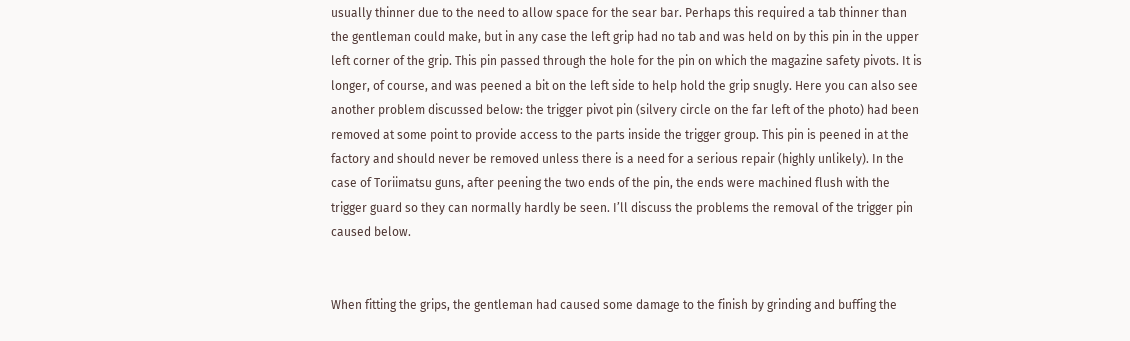usually thinner due to the need to allow space for the sear bar. Perhaps this required a tab thinner than the gentleman could make, but in any case the left grip had no tab and was held on by this pin in the upper left corner of the grip. This pin passed through the hole for the pin on which the magazine safety pivots. It is longer, of course, and was peened a bit on the left side to help hold the grip snugly. Here you can also see another problem discussed below: the trigger pivot pin (silvery circle on the far left of the photo) had been removed at some point to provide access to the parts inside the trigger group. This pin is peened in at the factory and should never be removed unless there is a need for a serious repair (highly unlikely). In the case of Toriimatsu guns, after peening the two ends of the pin, the ends were machined flush with the trigger guard so they can normally hardly be seen. I’ll discuss the problems the removal of the trigger pin caused below.


When fitting the grips, the gentleman had caused some damage to the finish by grinding and buffing the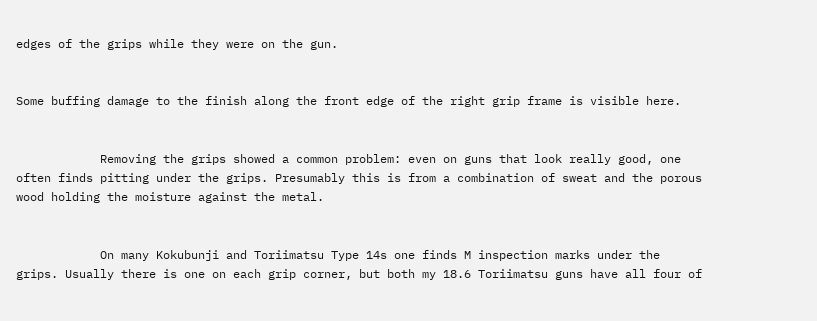edges of the grips while they were on the gun.


Some buffing damage to the finish along the front edge of the right grip frame is visible here.


            Removing the grips showed a common problem: even on guns that look really good, one often finds pitting under the grips. Presumably this is from a combination of sweat and the porous wood holding the moisture against the metal.


            On many Kokubunji and Toriimatsu Type 14s one finds M inspection marks under the grips. Usually there is one on each grip corner, but both my 18.6 Toriimatsu guns have all four of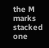the M marks stacked one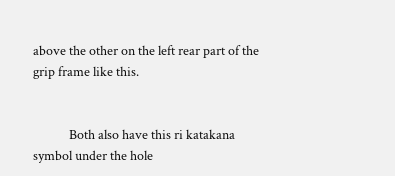above the other on the left rear part of the grip frame like this.


            Both also have this ri katakana symbol under the hole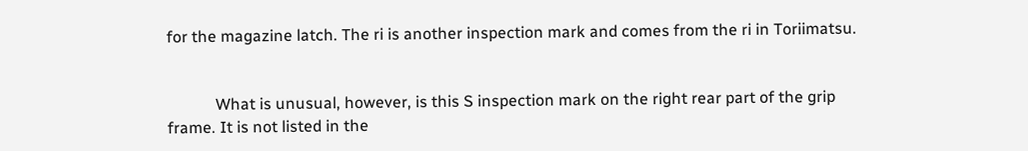for the magazine latch. The ri is another inspection mark and comes from the ri in Toriimatsu.


            What is unusual, however, is this S inspection mark on the right rear part of the grip frame. It is not listed in the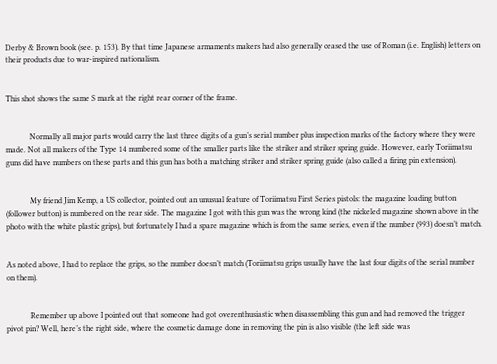Derby & Brown book (see. p. 153). By that time Japanese armaments makers had also generally ceased the use of Roman (i.e. English) letters on their products due to war-inspired nationalism.


This shot shows the same S mark at the right rear corner of the frame.


            Normally all major parts would carry the last three digits of a gun’s serial number plus inspection marks of the factory where they were made. Not all makers of the Type 14 numbered some of the smaller parts like the striker and striker spring guide. However, early Toriimatsu guns did have numbers on these parts and this gun has both a matching striker and striker spring guide (also called a firing pin extension).


            My friend Jim Kemp, a US collector, pointed out an unusual feature of Toriimatsu First Series pistols: the magazine loading button (follower button) is numbered on the rear side. The magazine I got with this gun was the wrong kind (the nickeled magazine shown above in the photo with the white plastic grips), but fortunately I had a spare magazine which is from the same series, even if the number (993) doesn’t match.


As noted above, I had to replace the grips, so the number doesn’t match (Toriimatsu grips usually have the last four digits of the serial number on them).


            Remember up above I pointed out that someone had got overenthusiastic when disassembling this gun and had removed the trigger pivot pin? Well, here’s the right side, where the cosmetic damage done in removing the pin is also visible (the left side was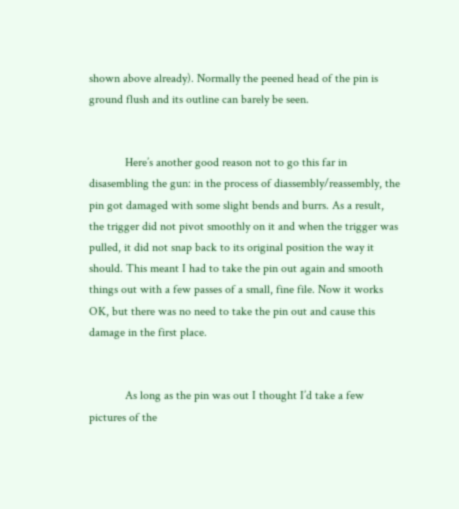shown above already). Normally the peened head of the pin is ground flush and its outline can barely be seen.


            Here’s another good reason not to go this far in disasembling the gun: in the process of diassembly/reassembly, the pin got damaged with some slight bends and burrs. As a result, the trigger did not pivot smoothly on it and when the trigger was pulled, it did not snap back to its original position the way it should. This meant I had to take the pin out again and smooth things out with a few passes of a small, fine file. Now it works OK, but there was no need to take the pin out and cause this damage in the first place.


            As long as the pin was out I thought I’d take a few pictures of the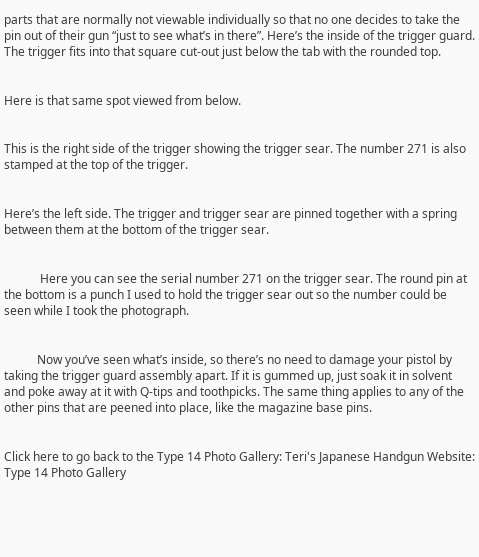parts that are normally not viewable individually so that no one decides to take the pin out of their gun “just to see what’s in there”. Here’s the inside of the trigger guard. The trigger fits into that square cut-out just below the tab with the rounded top.


Here is that same spot viewed from below.


This is the right side of the trigger showing the trigger sear. The number 271 is also stamped at the top of the trigger.


Here’s the left side. The trigger and trigger sear are pinned together with a spring between them at the bottom of the trigger sear.


            Here you can see the serial number 271 on the trigger sear. The round pin at the bottom is a punch I used to hold the trigger sear out so the number could be seen while I took the photograph.


           Now you’ve seen what’s inside, so there’s no need to damage your pistol by taking the trigger guard assembly apart. If it is gummed up, just soak it in solvent and poke away at it with Q-tips and toothpicks. The same thing applies to any of the other pins that are peened into place, like the magazine base pins.


Click here to go back to the Type 14 Photo Gallery: Teri's Japanese Handgun Website: Type 14 Photo Gallery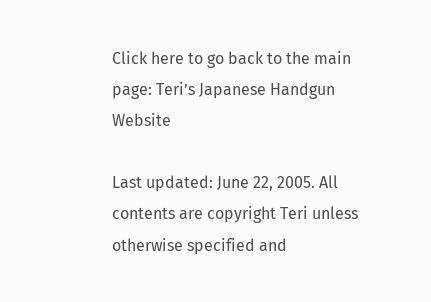Click here to go back to the main page: Teri’s Japanese Handgun Website

Last updated: June 22, 2005. All contents are copyright Teri unless otherwise specified and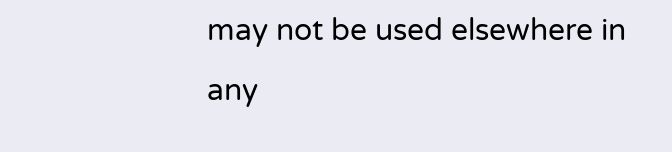may not be used elsewhere in any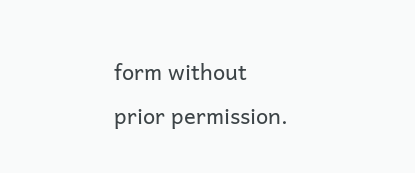form without prior permission.